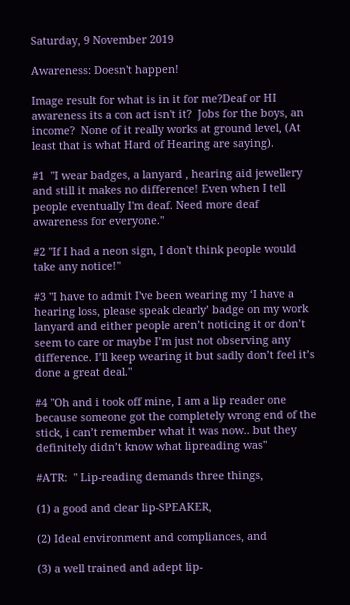Saturday, 9 November 2019

Awareness: Doesn't happen!

Image result for what is in it for me?Deaf or HI awareness its a con act isn't it?  Jobs for the boys, an income?  None of it really works at ground level, (At least that is what Hard of Hearing are saying).

#1  "I wear badges, a lanyard , hearing aid jewellery and still it makes no difference! Even when I tell people eventually I'm deaf. Need more deaf awareness for everyone."

#2 "If I had a neon sign, I don't think people would take any notice!"

#3 "I have to admit I've been wearing my ‘I have a hearing loss, please speak clearly’ badge on my work lanyard and either people aren’t noticing it or don’t seem to care or maybe I’m just not observing any difference. I’ll keep wearing it but sadly don’t feel it’s done a great deal."

#4 "Oh and i took off mine, I am a lip reader one because someone got the completely wrong end of the stick, i can’t remember what it was now.. but they definitely didn’t know what lipreading was"

#ATR:  " Lip-reading demands three things,

(1) a good and clear lip-SPEAKER,

(2) Ideal environment and compliances, and

(3) a well trained and adept lip-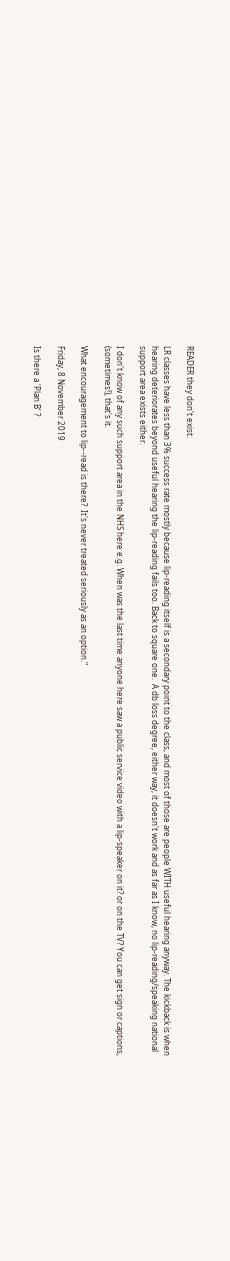READER they don't exist.

LR classes have less than 3% success rate mostly because lip-reading itself is a secondary point to the class, and most of those are people WITH useful hearing anyway. The kickback is when hearing deteriorates beyond useful hearing the lip-reading fails too. Back to square one.  A db loss degree, either way, it doesn't work and as far as I know, no lip-reading/speaking national support area exists either.

I don't know of any such support area in the NHS here e.g. When was the last time anyone here saw a public service video with a lip-speaker on it? or on the TV? You can get sign or captions, (sometimes!), that's it.

What encouragement to lip--read is there?  It's never treated seriously as an option."

Friday, 8 November 2019

Is there a 'Plan B' ?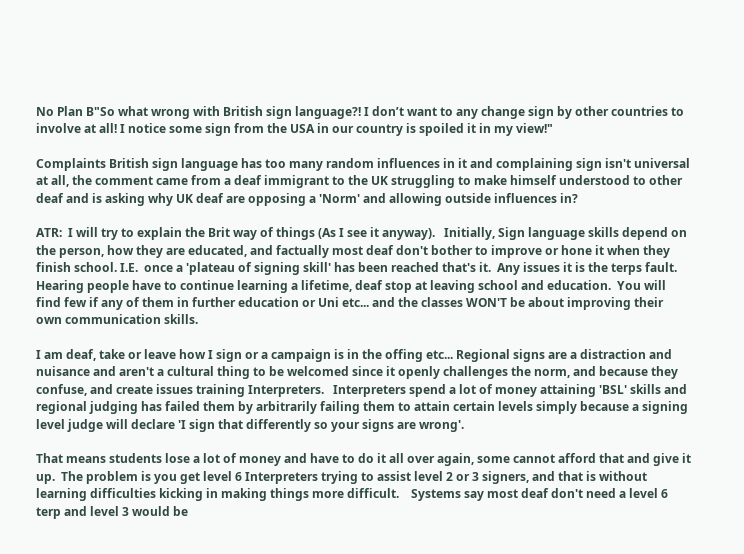No Plan B"So what wrong with British sign language?! I don’t want to any change sign by other countries to involve at all! I notice some sign from the USA in our country is spoiled it in my view!"

Complaints British sign language has too many random influences in it and complaining sign isn't universal at all, the comment came from a deaf immigrant to the UK struggling to make himself understood to other deaf and is asking why UK deaf are opposing a 'Norm' and allowing outside influences in?

ATR:  I will try to explain the Brit way of things (As I see it anyway).   Initially, Sign language skills depend on the person, how they are educated, and factually most deaf don't bother to improve or hone it when they finish school. I.E.  once a 'plateau of signing skill' has been reached that's it.  Any issues it is the terps fault.  Hearing people have to continue learning a lifetime, deaf stop at leaving school and education.  You will find few if any of them in further education or Uni etc... and the classes WON'T be about improving their own communication skills.

I am deaf, take or leave how I sign or a campaign is in the offing etc... Regional signs are a distraction and nuisance and aren't a cultural thing to be welcomed since it openly challenges the norm, and because they confuse, and create issues training Interpreters.   Interpreters spend a lot of money attaining 'BSL' skills and regional judging has failed them by arbitrarily failing them to attain certain levels simply because a signing level judge will declare 'I sign that differently so your signs are wrong'.

That means students lose a lot of money and have to do it all over again, some cannot afford that and give it up.  The problem is you get level 6 Interpreters trying to assist level 2 or 3 signers, and that is without learning difficulties kicking in making things more difficult.    Systems say most deaf don't need a level 6 terp and level 3 would be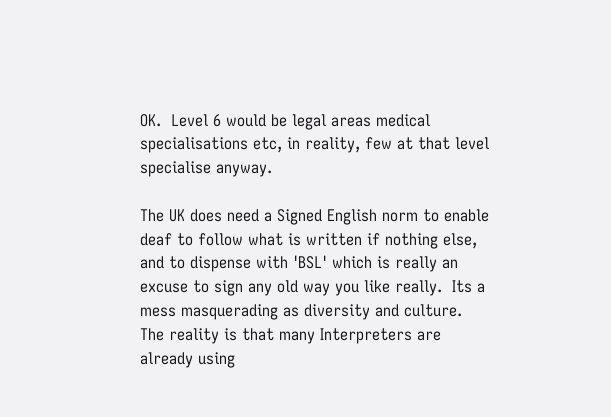OK.  Level 6 would be legal areas medical specialisations etc, in reality, few at that level specialise anyway.

The UK does need a Signed English norm to enable deaf to follow what is written if nothing else, and to dispense with 'BSL' which is really an excuse to sign any old way you like really.  Its a mess masquerading as diversity and culture.  The reality is that many Interpreters are already using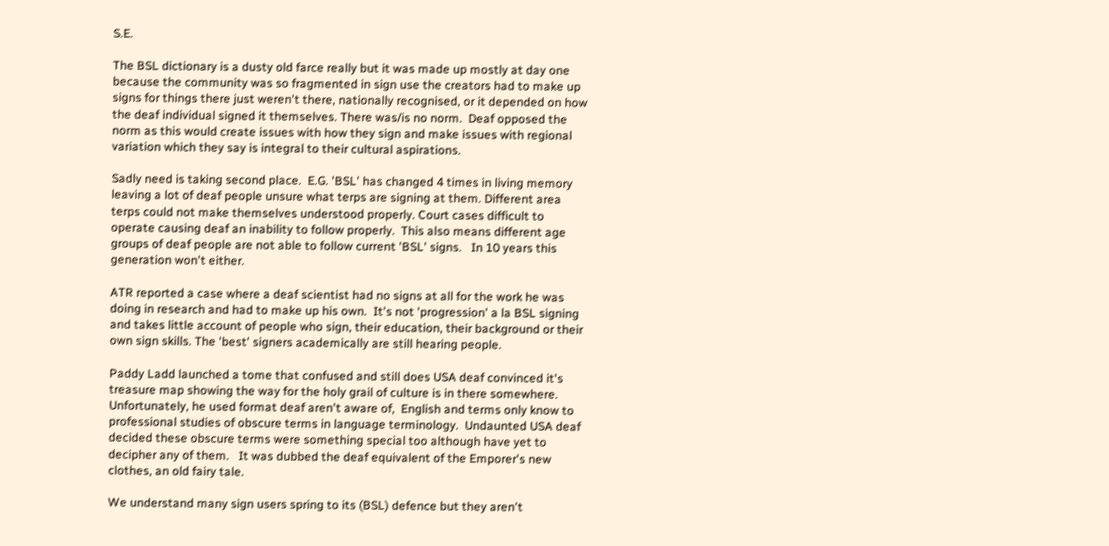S.E.

The BSL dictionary is a dusty old farce really but it was made up mostly at day one because the community was so fragmented in sign use the creators had to make up signs for things there just weren't there, nationally recognised, or it depended on how the deaf individual signed it themselves. There was/is no norm.  Deaf opposed the norm as this would create issues with how they sign and make issues with regional variation which they say is integral to their cultural aspirations.

Sadly need is taking second place.  E.G. 'BSL' has changed 4 times in living memory leaving a lot of deaf people unsure what terps are signing at them. Different area terps could not make themselves understood properly. Court cases difficult to operate causing deaf an inability to follow properly.  This also means different age groups of deaf people are not able to follow current 'BSL' signs.   In 10 years this generation won't either.

ATR reported a case where a deaf scientist had no signs at all for the work he was doing in research and had to make up his own.  It's not 'progression' a la BSL signing and takes little account of people who sign, their education, their background or their own sign skills. The 'best' signers academically are still hearing people.

Paddy Ladd launched a tome that confused and still does USA deaf convinced it's treasure map showing the way for the holy grail of culture is in there somewhere.  Unfortunately, he used format deaf aren't aware of,  English and terms only know to professional studies of obscure terms in language terminology.  Undaunted USA deaf decided these obscure terms were something special too although have yet to decipher any of them.   It was dubbed the deaf equivalent of the Emporer's new clothes, an old fairy tale.

We understand many sign users spring to its (BSL) defence but they aren't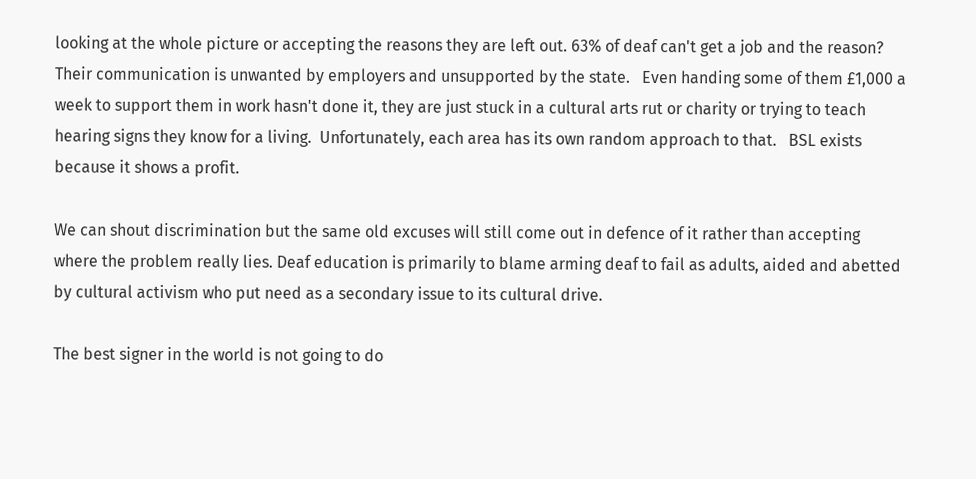looking at the whole picture or accepting the reasons they are left out. 63% of deaf can't get a job and the reason?  Their communication is unwanted by employers and unsupported by the state.   Even handing some of them £1,000 a week to support them in work hasn't done it, they are just stuck in a cultural arts rut or charity or trying to teach hearing signs they know for a living.  Unfortunately, each area has its own random approach to that.   BSL exists because it shows a profit.

We can shout discrimination but the same old excuses will still come out in defence of it rather than accepting where the problem really lies. Deaf education is primarily to blame arming deaf to fail as adults, aided and abetted by cultural activism who put need as a secondary issue to its cultural drive.

The best signer in the world is not going to do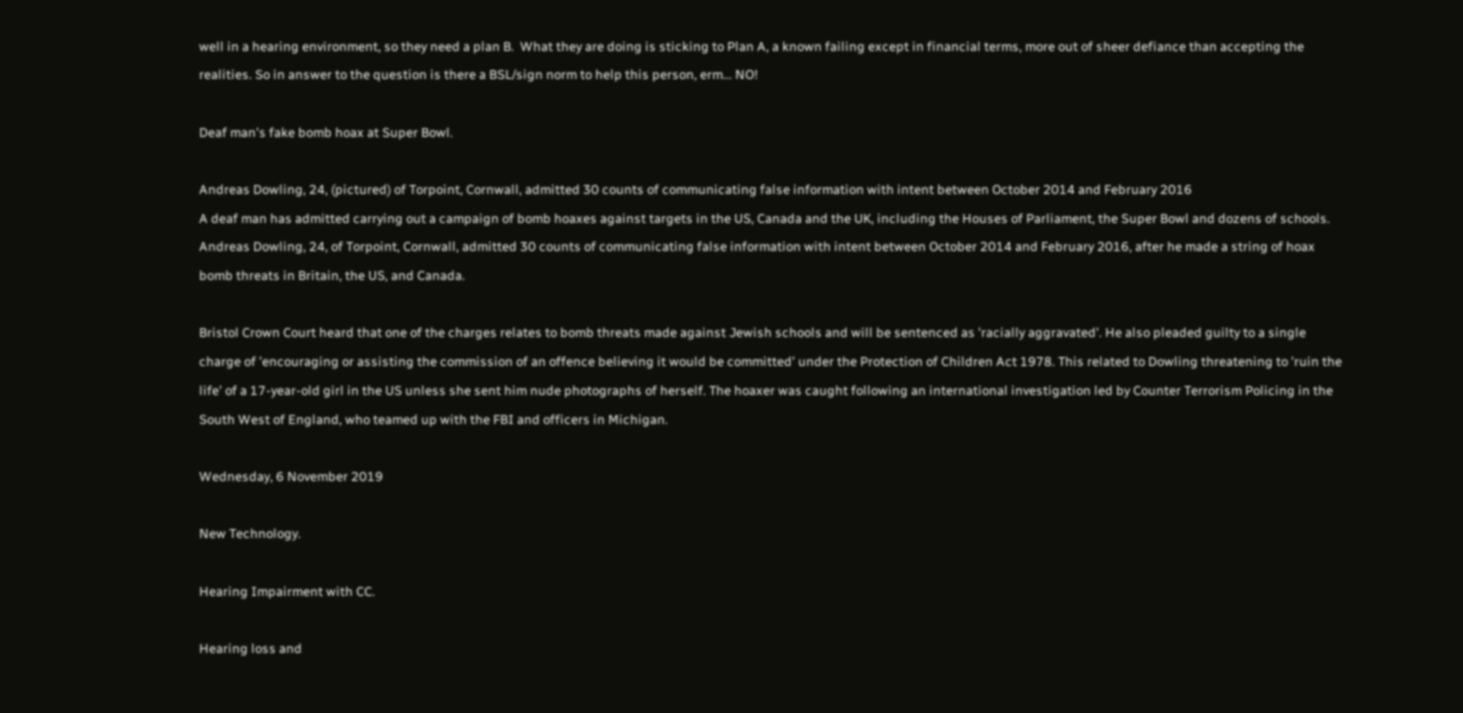well in a hearing environment, so they need a plan B.  What they are doing is sticking to Plan A, a known failing except in financial terms, more out of sheer defiance than accepting the realities. So in answer to the question is there a BSL/sign norm to help this person, erm... NO!

Deaf man's fake bomb hoax at Super Bowl.

Andreas Dowling, 24, (pictured) of Torpoint, Cornwall, admitted 30 counts of communicating false information with intent between October 2014 and February 2016
A deaf man has admitted carrying out a campaign of bomb hoaxes against targets in the US, Canada and the UK, including the Houses of Parliament, the Super Bowl and dozens of schools. Andreas Dowling, 24, of Torpoint, Cornwall, admitted 30 counts of communicating false information with intent between October 2014 and February 2016, after he made a string of hoax bomb threats in Britain, the US, and Canada.

Bristol Crown Court heard that one of the charges relates to bomb threats made against Jewish schools and will be sentenced as 'racially aggravated'. He also pleaded guilty to a single charge of 'encouraging or assisting the commission of an offence believing it would be committed' under the Protection of Children Act 1978. This related to Dowling threatening to 'ruin the life' of a 17-year-old girl in the US unless she sent him nude photographs of herself. The hoaxer was caught following an international investigation led by Counter Terrorism Policing in the South West of England, who teamed up with the FBI and officers in Michigan.

Wednesday, 6 November 2019

New Technology.

Hearing Impairment with CC.

Hearing loss and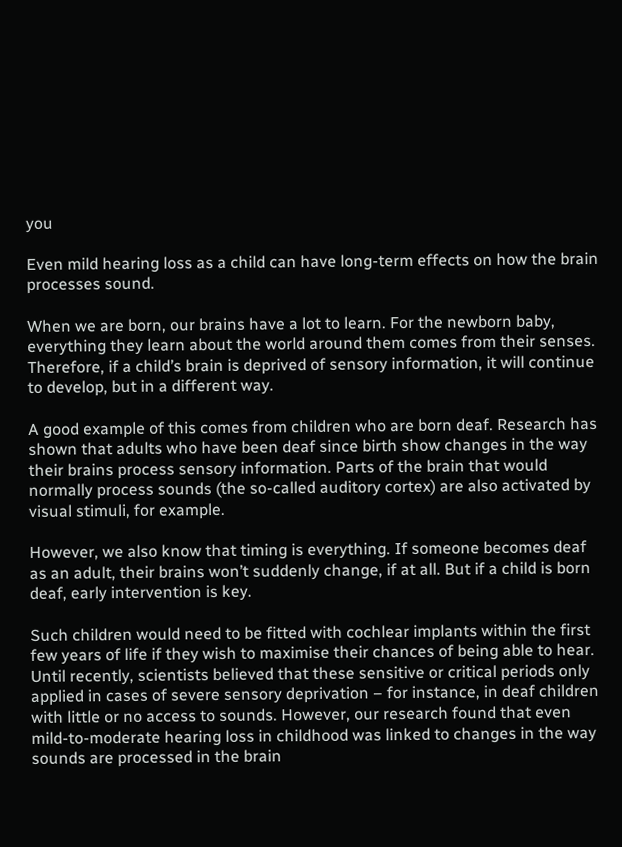you

Even mild hearing loss as a child can have long-term effects on how the brain processes sound.

When we are born, our brains have a lot to learn. For the newborn baby, everything they learn about the world around them comes from their senses. Therefore, if a child’s brain is deprived of sensory information, it will continue to develop, but in a different way.

A good example of this comes from children who are born deaf. Research has shown that adults who have been deaf since birth show changes in the way their brains process sensory information. Parts of the brain that would normally process sounds (the so-called auditory cortex) are also activated by visual stimuli, for example.

However, we also know that timing is everything. If someone becomes deaf as an adult, their brains won’t suddenly change, if at all. But if a child is born deaf, early intervention is key.

Such children would need to be fitted with cochlear implants within the first few years of life if they wish to maximise their chances of being able to hear. Until recently, scientists believed that these sensitive or critical periods only applied in cases of severe sensory deprivation – for instance, in deaf children with little or no access to sounds. However, our research found that even mild-to-moderate hearing loss in childhood was linked to changes in the way sounds are processed in the brain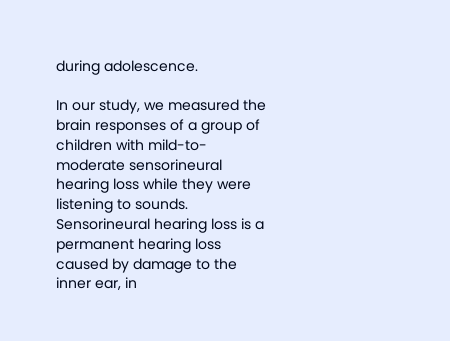during adolescence.

In our study, we measured the brain responses of a group of children with mild-to-moderate sensorineural hearing loss while they were listening to sounds. Sensorineural hearing loss is a permanent hearing loss caused by damage to the inner ear, in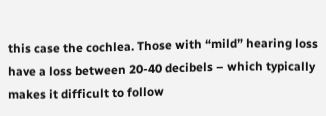this case the cochlea. Those with “mild” hearing loss have a loss between 20-40 decibels – which typically makes it difficult to follow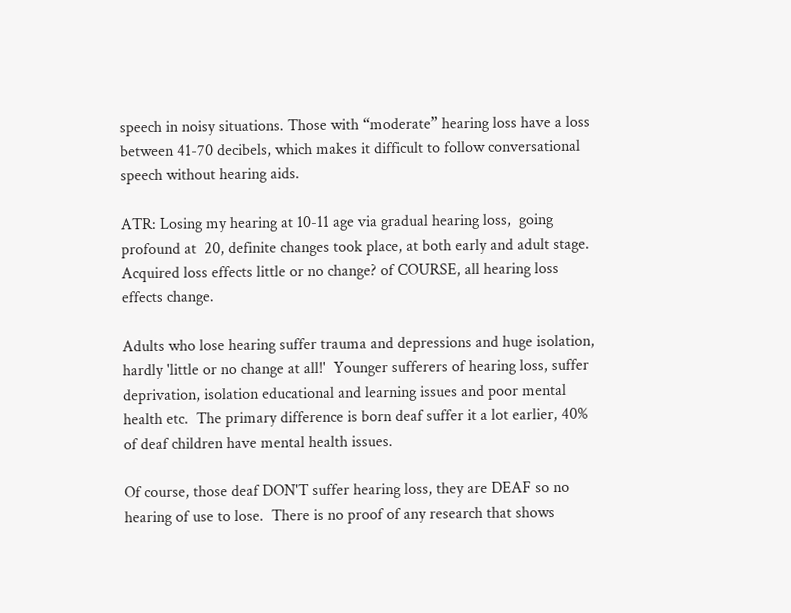speech in noisy situations. Those with “moderate” hearing loss have a loss between 41-70 decibels, which makes it difficult to follow conversational speech without hearing aids.

ATR: Losing my hearing at 10-11 age via gradual hearing loss,  going profound at  20, definite changes took place, at both early and adult stage.  Acquired loss effects little or no change? of COURSE, all hearing loss effects change.

Adults who lose hearing suffer trauma and depressions and huge isolation, hardly 'little or no change at all!'  Younger sufferers of hearing loss, suffer deprivation, isolation educational and learning issues and poor mental health etc.  The primary difference is born deaf suffer it a lot earlier, 40% of deaf children have mental health issues.

Of course, those deaf DON'T suffer hearing loss, they are DEAF so no hearing of use to lose.  There is no proof of any research that shows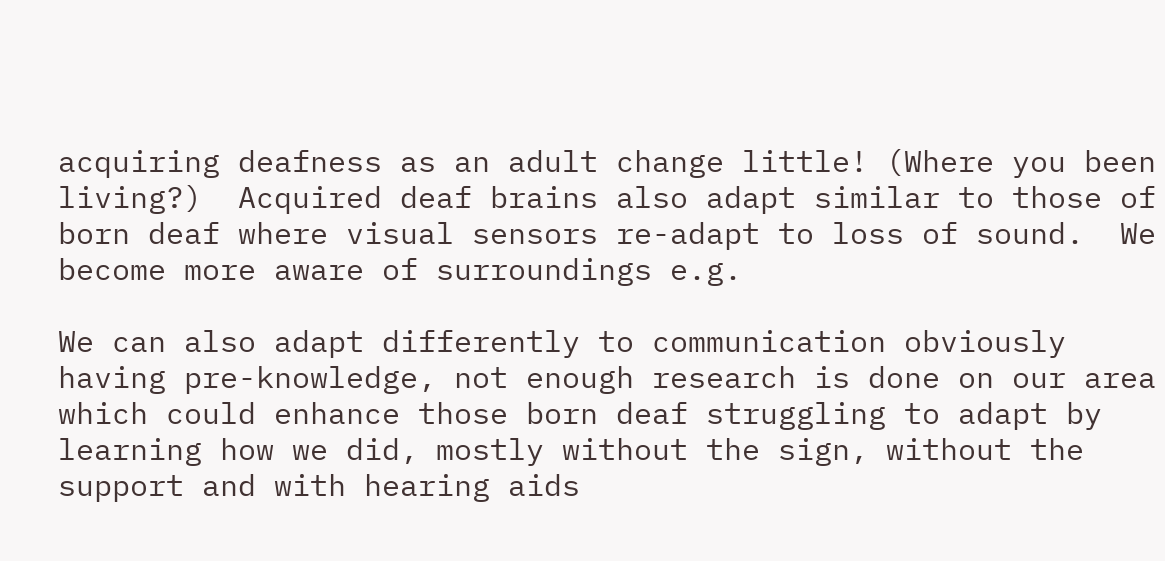acquiring deafness as an adult change little! (Where you been living?)  Acquired deaf brains also adapt similar to those of born deaf where visual sensors re-adapt to loss of sound.  We become more aware of surroundings e.g.

We can also adapt differently to communication obviously having pre-knowledge, not enough research is done on our area which could enhance those born deaf struggling to adapt by learning how we did, mostly without the sign, without the support and with hearing aids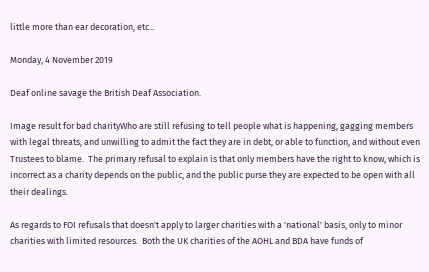little more than ear decoration, etc...

Monday, 4 November 2019

Deaf online savage the British Deaf Association.

Image result for bad charityWho are still refusing to tell people what is happening, gagging members with legal threats, and unwilling to admit the fact they are in debt, or able to function, and without even Trustees to blame.  The primary refusal to explain is that only members have the right to know, which is incorrect as a charity depends on the public, and the public purse they are expected to be open with all their dealings.

As regards to FOI refusals that doesn't apply to larger charities with a 'national' basis, only to minor charities with limited resources.  Both the UK charities of the AOHL and BDA have funds of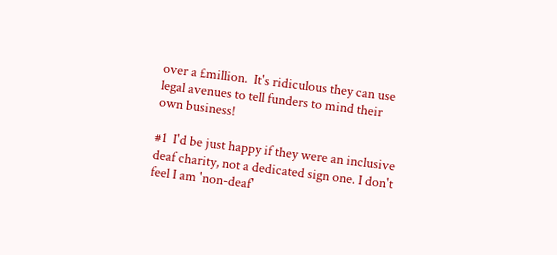over a £million.  It's ridiculous they can use legal avenues to tell funders to mind their own business!

#1  I'd be just happy if they were an inclusive deaf charity, not a dedicated sign one. I don't feel I am 'non-deaf'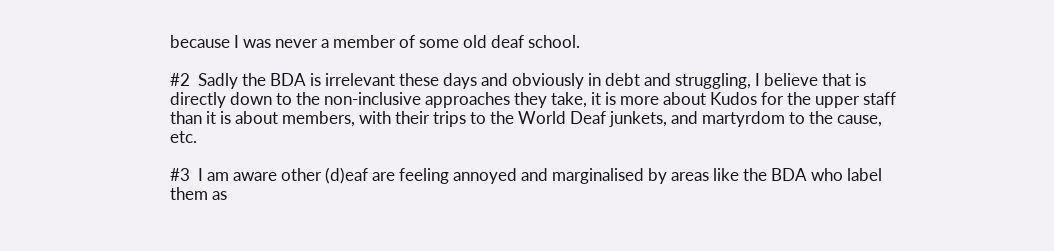because I was never a member of some old deaf school.

#2  Sadly the BDA is irrelevant these days and obviously in debt and struggling, I believe that is directly down to the non-inclusive approaches they take, it is more about Kudos for the upper staff than it is about members, with their trips to the World Deaf junkets, and martyrdom to the cause, etc.

#3  I am aware other (d)eaf are feeling annoyed and marginalised by areas like the BDA who label them as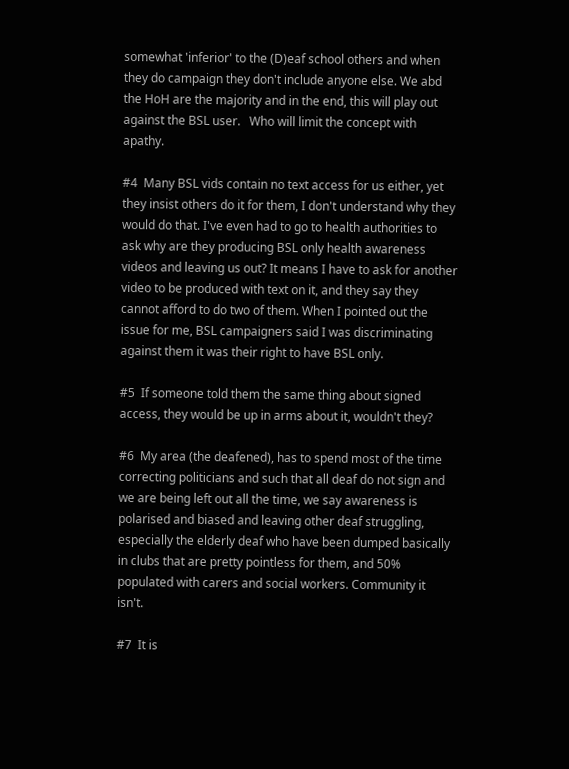somewhat 'inferior' to the (D)eaf school others and when they do campaign they don't include anyone else. We abd the HoH are the majority and in the end, this will play out against the BSL user.   Who will limit the concept with apathy.

#4  Many BSL vids contain no text access for us either, yet they insist others do it for them, I don't understand why they would do that. I've even had to go to health authorities to ask why are they producing BSL only health awareness videos and leaving us out? It means I have to ask for another video to be produced with text on it, and they say they cannot afford to do two of them. When I pointed out the issue for me, BSL campaigners said I was discriminating against them it was their right to have BSL only.

#5  If someone told them the same thing about signed access, they would be up in arms about it, wouldn't they?

#6  My area (the deafened), has to spend most of the time correcting politicians and such that all deaf do not sign and we are being left out all the time, we say awareness is polarised and biased and leaving other deaf struggling, especially the elderly deaf who have been dumped basically in clubs that are pretty pointless for them, and 50% populated with carers and social workers. Community it isn't.

#7  It is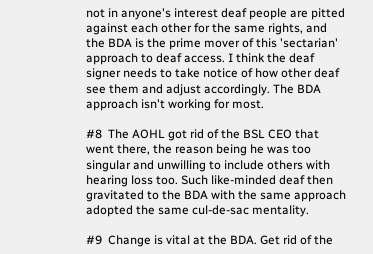not in anyone's interest deaf people are pitted against each other for the same rights, and the BDA is the prime mover of this 'sectarian' approach to deaf access. I think the deaf signer needs to take notice of how other deaf see them and adjust accordingly. The BDA approach isn't working for most.

#8  The AOHL got rid of the BSL CEO that went there, the reason being he was too singular and unwilling to include others with hearing loss too. Such like-minded deaf then gravitated to the BDA with the same approach adopted the same cul-de-sac mentality.

#9  Change is vital at the BDA. Get rid of the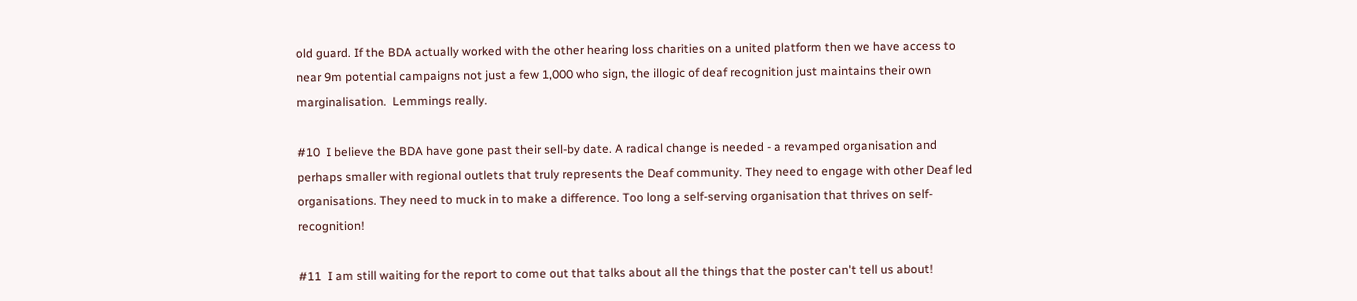old guard. If the BDA actually worked with the other hearing loss charities on a united platform then we have access to near 9m potential campaigns not just a few 1,000 who sign, the illogic of deaf recognition just maintains their own marginalisation.  Lemmings really.

#10  I believe the BDA have gone past their sell-by date. A radical change is needed - a revamped organisation and perhaps smaller with regional outlets that truly represents the Deaf community. They need to engage with other Deaf led organisations. They need to muck in to make a difference. Too long a self-serving organisation that thrives on self-recognition!

#11  I am still waiting for the report to come out that talks about all the things that the poster can't tell us about!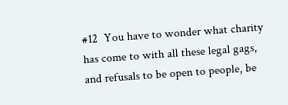#12  You have to wonder what charity has come to with all these legal gags, and refusals to be open to people, be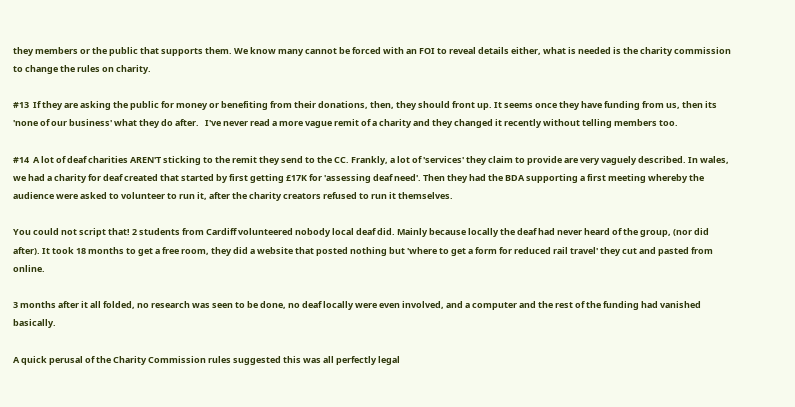they members or the public that supports them. We know many cannot be forced with an FOI to reveal details either, what is needed is the charity commission to change the rules on charity.

#13  If they are asking the public for money or benefiting from their donations, then, they should front up. It seems once they have funding from us, then its 'none of our business' what they do after.   I've never read a more vague remit of a charity and they changed it recently without telling members too.

#14  A lot of deaf charities AREN'T sticking to the remit they send to the CC. Frankly, a lot of 'services' they claim to provide are very vaguely described. In wales, we had a charity for deaf created that started by first getting £17K for 'assessing deaf need'. Then they had the BDA supporting a first meeting whereby the audience were asked to volunteer to run it, after the charity creators refused to run it themselves.

You could not script that! 2 students from Cardiff volunteered nobody local deaf did. Mainly because locally the deaf had never heard of the group, (nor did after). It took 18 months to get a free room, they did a website that posted nothing but 'where to get a form for reduced rail travel' they cut and pasted from online.

3 months after it all folded, no research was seen to be done, no deaf locally were even involved, and a computer and the rest of the funding had vanished basically.

A quick perusal of the Charity Commission rules suggested this was all perfectly legal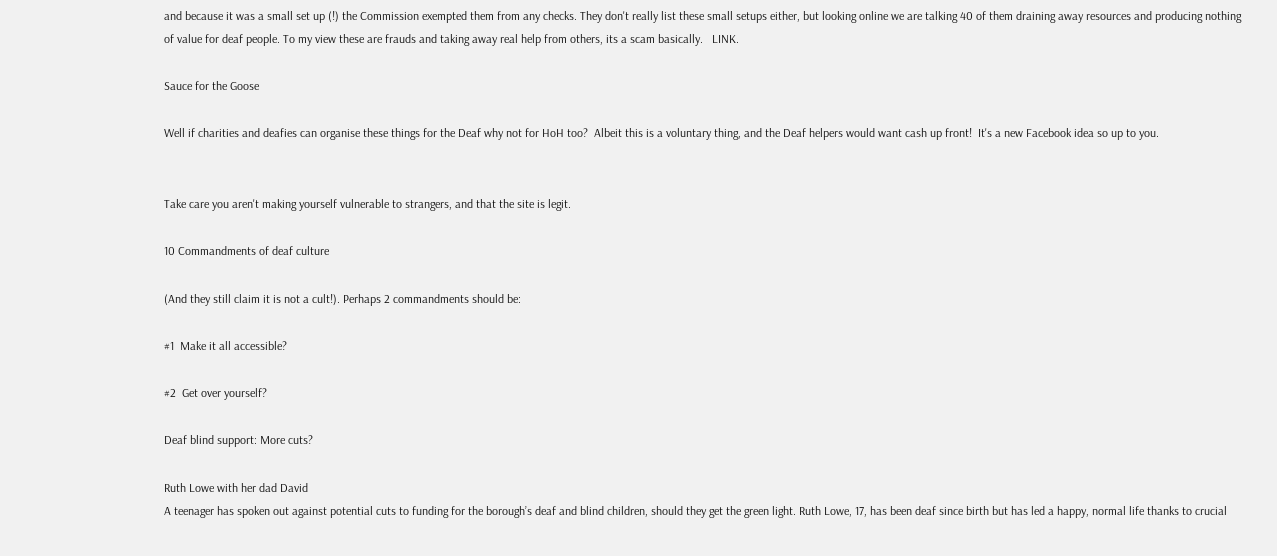and because it was a small set up (!) the Commission exempted them from any checks. They don't really list these small setups either, but looking online we are talking 40 of them draining away resources and producing nothing of value for deaf people. To my view these are frauds and taking away real help from others, its a scam basically.   LINK.

Sauce for the Goose

Well if charities and deafies can organise these things for the Deaf why not for HoH too?  Albeit this is a voluntary thing, and the Deaf helpers would want cash up front!  It's a new Facebook idea so up to you.


Take care you aren't making yourself vulnerable to strangers, and that the site is legit.

10 Commandments of deaf culture

(And they still claim it is not a cult!). Perhaps 2 commandments should be:

#1  Make it all accessible?

#2  Get over yourself?

Deaf blind support: More cuts?

Ruth Lowe with her dad David
A teenager has spoken out against potential cuts to funding for the borough’s deaf and blind children, should they get the green light. Ruth Lowe, 17, has been deaf since birth but has led a happy, normal life thanks to crucial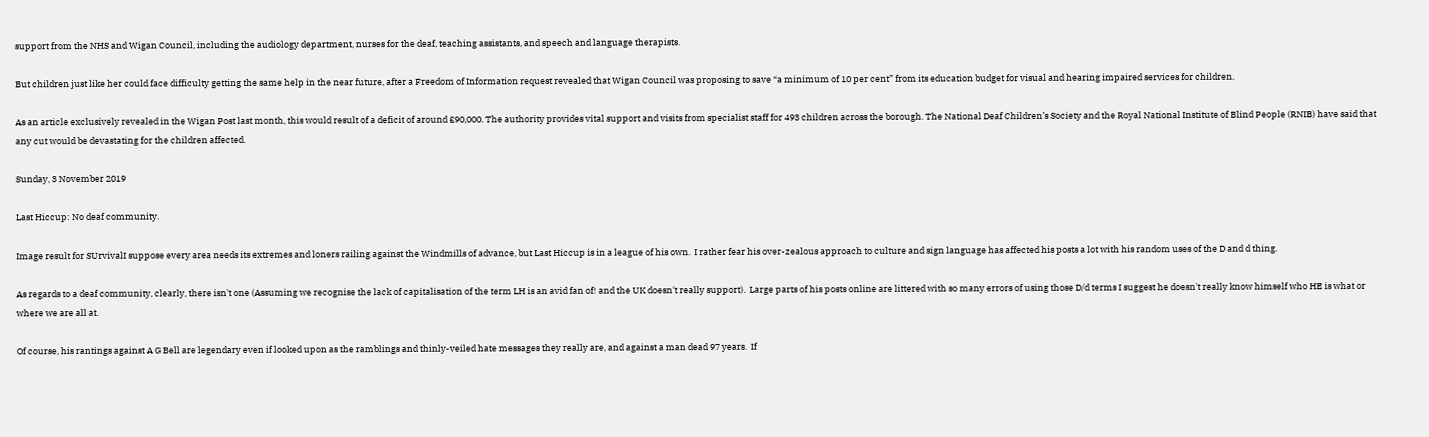support from the NHS and Wigan Council, including the audiology department, nurses for the deaf, teaching assistants, and speech and language therapists.

But children just like her could face difficulty getting the same help in the near future, after a Freedom of Information request revealed that Wigan Council was proposing to save “a minimum of 10 per cent” from its education budget for visual and hearing impaired services for children.

As an article exclusively revealed in the Wigan Post last month, this would result of a deficit of around £90,000. The authority provides vital support and visits from specialist staff for 493 children across the borough. The National Deaf Children’s Society and the Royal National Institute of Blind People (RNIB) have said that any cut would be devastating for the children affected.

Sunday, 3 November 2019

Last Hiccup: No deaf community.

Image result for SUrvivalI suppose every area needs its extremes and loners railing against the Windmills of advance, but Last Hiccup is in a league of his own.  I rather fear his over-zealous approach to culture and sign language has affected his posts a lot with his random uses of the D and d thing.

As regards to a deaf community, clearly, there isn't one (Assuming we recognise the lack of capitalisation of the term LH is an avid fan of! and the UK doesn't really support).  Large parts of his posts online are littered with so many errors of using those D/d terms I suggest he doesn't really know himself who HE is what or where we are all at.

Of course, his rantings against A G Bell are legendary even if looked upon as the ramblings and thinly-veiled hate messages they really are, and against a man dead 97 years.  If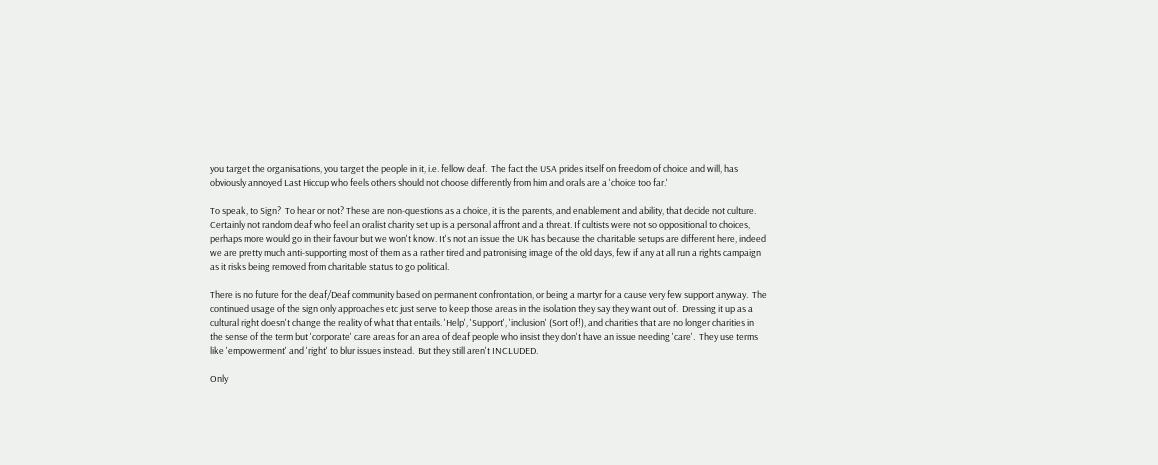you target the organisations, you target the people in it, i.e. fellow deaf.  The fact the USA prides itself on freedom of choice and will, has obviously annoyed Last Hiccup who feels others should not choose differently from him and orals are a 'choice too far.'

To speak, to Sign?  To hear or not? These are non-questions as a choice, it is the parents, and enablement and ability, that decide not culture.  Certainly not random deaf who feel an oralist charity set up is a personal affront and a threat. If cultists were not so oppositional to choices, perhaps more would go in their favour but we won't know. It's not an issue the UK has because the charitable setups are different here, indeed we are pretty much anti-supporting most of them as a rather tired and patronising image of the old days, few if any at all run a rights campaign as it risks being removed from charitable status to go political.

There is no future for the deaf/Deaf community based on permanent confrontation, or being a martyr for a cause very few support anyway.  The continued usage of the sign only approaches etc just serve to keep those areas in the isolation they say they want out of.  Dressing it up as a cultural right doesn't change the reality of what that entails. 'Help', 'Support', 'inclusion' (Sort of!), and charities that are no longer charities in the sense of the term but 'corporate' care areas for an area of deaf people who insist they don't have an issue needing 'care'.  They use terms like 'empowerment' and 'right' to blur issues instead.  But they still aren't INCLUDED.

Only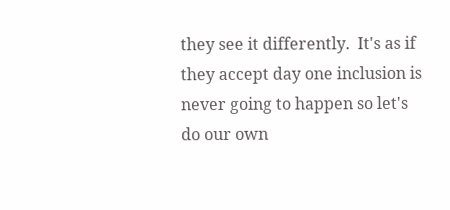they see it differently.  It's as if they accept day one inclusion is never going to happen so let's do our own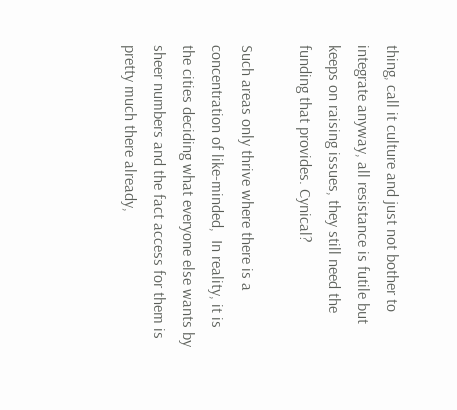thing, call it culture and just not bother to integrate anyway, all resistance is futile but keeps on raising issues, they still need the funding that provides. Cynical?

Such areas only thrive where there is a concentration of like-minded,  In reality, it is the cities deciding what everyone else wants by sheer numbers and the fact access for them is pretty much there already,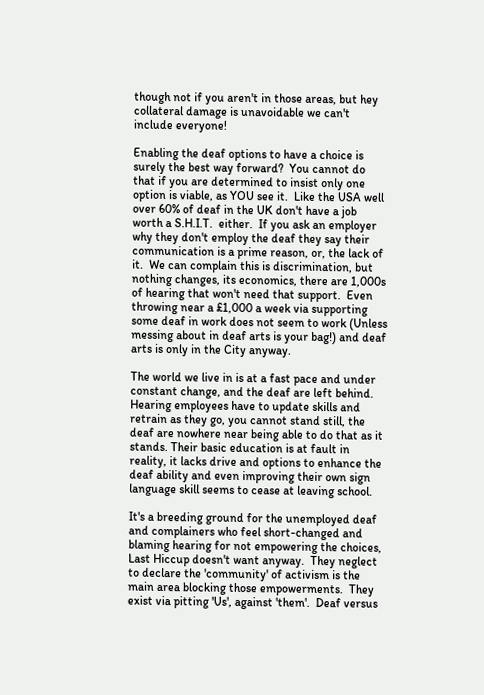though not if you aren't in those areas, but hey collateral damage is unavoidable we can't include everyone!

Enabling the deaf options to have a choice is surely the best way forward?  You cannot do that if you are determined to insist only one option is viable, as YOU see it.  Like the USA well over 60% of deaf in the UK don't have a job worth a S.H.I.T.  either.  If you ask an employer why they don't employ the deaf they say their communication is a prime reason, or, the lack of it.  We can complain this is discrimination, but nothing changes, its economics, there are 1,000s of hearing that won't need that support.  Even throwing near a £1,000 a week via supporting some deaf in work does not seem to work (Unless messing about in deaf arts is your bag!) and deaf arts is only in the City anyway.

The world we live in is at a fast pace and under constant change, and the deaf are left behind.  Hearing employees have to update skills and retrain as they go, you cannot stand still, the deaf are nowhere near being able to do that as it stands. Their basic education is at fault in reality, it lacks drive and options to enhance the deaf ability and even improving their own sign language skill seems to cease at leaving school.

It's a breeding ground for the unemployed deaf and complainers who feel short-changed and blaming hearing for not empowering the choices, Last Hiccup doesn't want anyway.  They neglect to declare the 'community' of activism is the main area blocking those empowerments.  They exist via pitting 'Us', against 'them'.  Deaf versus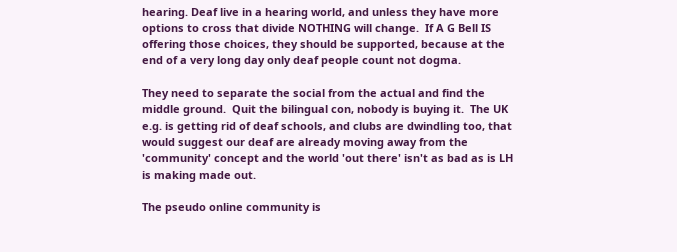hearing. Deaf live in a hearing world, and unless they have more options to cross that divide NOTHING will change.  If A G Bell IS offering those choices, they should be supported, because at the end of a very long day only deaf people count not dogma.

They need to separate the social from the actual and find the middle ground.  Quit the bilingual con, nobody is buying it.  The UK e.g. is getting rid of deaf schools, and clubs are dwindling too, that would suggest our deaf are already moving away from the 'community' concept and the world 'out there' isn't as bad as is LH is making made out.

The pseudo online community is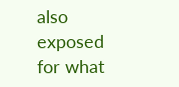also exposed for what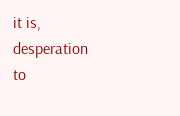it is, desperation to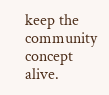keep the community concept alive.